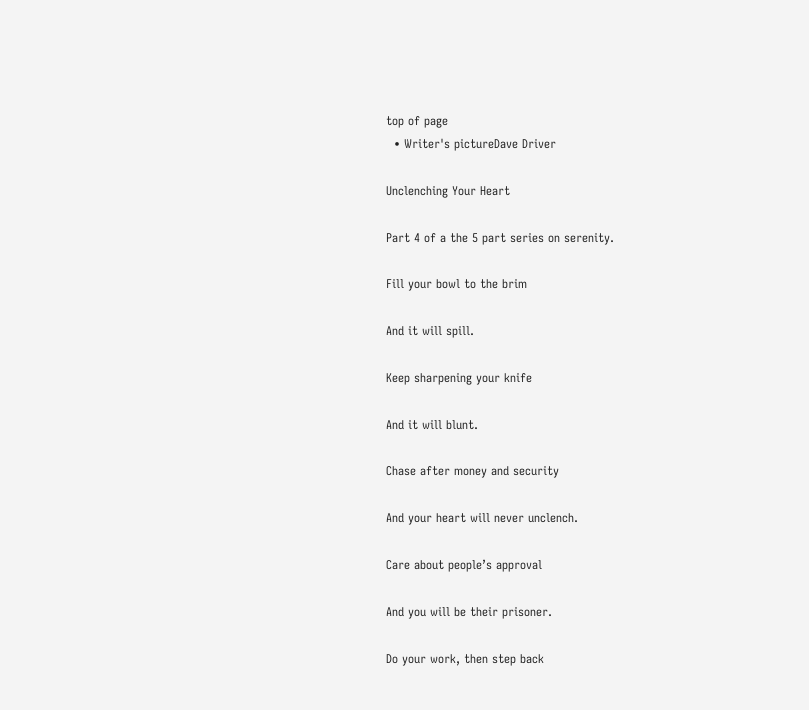top of page
  • Writer's pictureDave Driver

Unclenching Your Heart

Part 4 of a the 5 part series on serenity.

Fill your bowl to the brim

And it will spill.

Keep sharpening your knife

And it will blunt.

Chase after money and security

And your heart will never unclench.

Care about people’s approval

And you will be their prisoner.

Do your work, then step back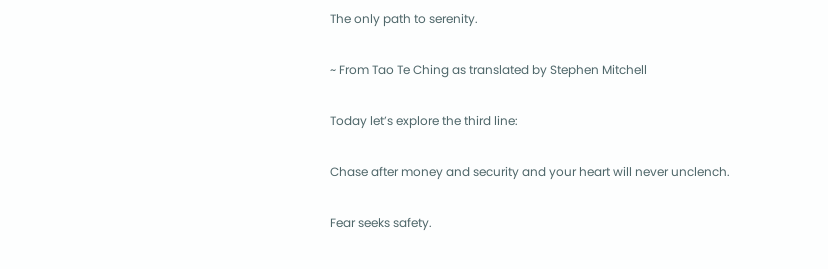The only path to serenity.

~ From Tao Te Ching as translated by Stephen Mitchell

Today let’s explore the third line:

Chase after money and security and your heart will never unclench.

Fear seeks safety.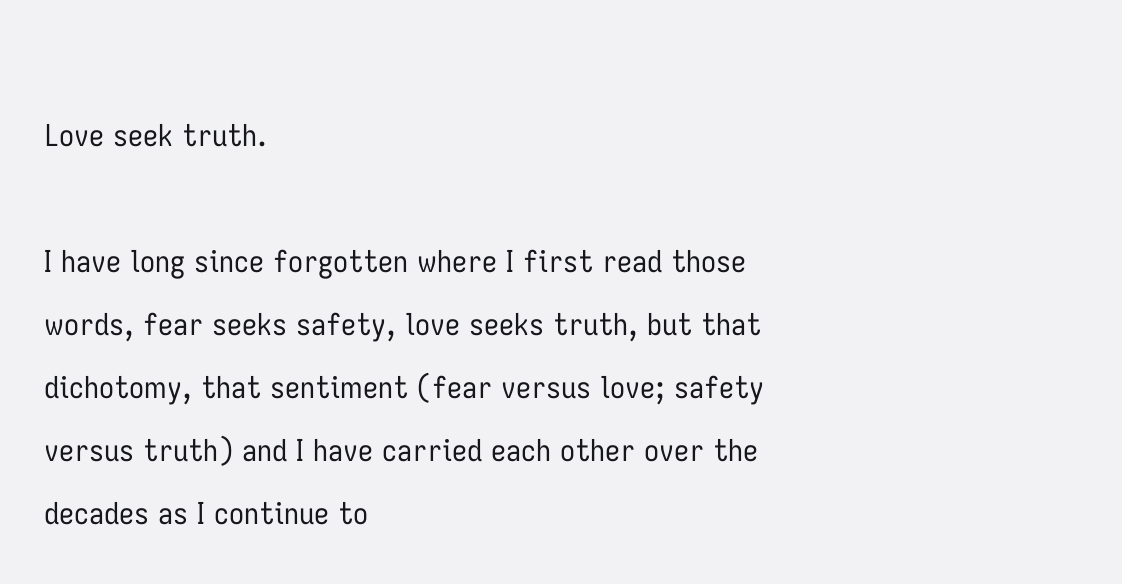Love seek truth.

I have long since forgotten where I first read those words, fear seeks safety, love seeks truth, but that dichotomy, that sentiment (fear versus love; safety versus truth) and I have carried each other over the decades as I continue to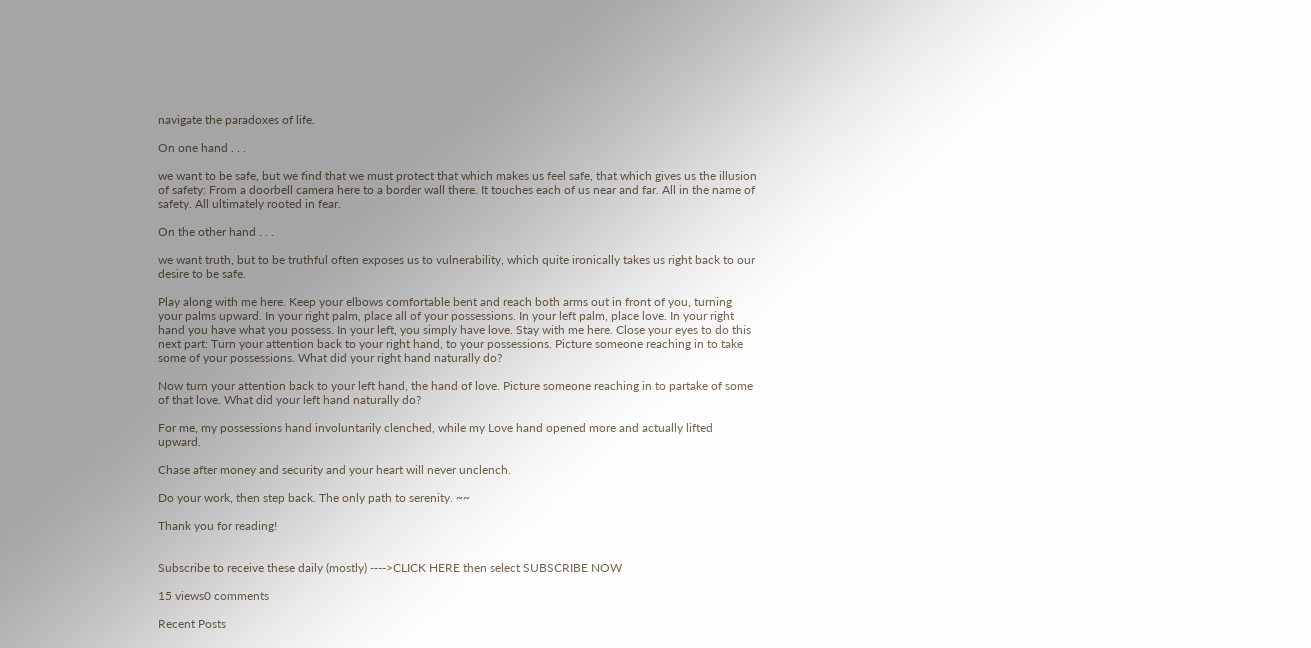navigate the paradoxes of life.

On one hand . . .

we want to be safe, but we find that we must protect that which makes us feel safe, that which gives us the illusion of safety: From a doorbell camera here to a border wall there. It touches each of us near and far. All in the name of safety. All ultimately rooted in fear.

On the other hand . . .

we want truth, but to be truthful often exposes us to vulnerability, which quite ironically takes us right back to our desire to be safe.

Play along with me here. Keep your elbows comfortable bent and reach both arms out in front of you, turning your palms upward. In your right palm, place all of your possessions. In your left palm, place love. In your right hand you have what you possess. In your left, you simply have love. Stay with me here. Close your eyes to do this next part: Turn your attention back to your right hand, to your possessions. Picture someone reaching in to take some of your possessions. What did your right hand naturally do?

Now turn your attention back to your left hand, the hand of love. Picture someone reaching in to partake of some of that love. What did your left hand naturally do?

For me, my possessions hand involuntarily clenched, while my Love hand opened more and actually lifted upward.

Chase after money and security and your heart will never unclench.

Do your work, then step back. The only path to serenity. ~~

Thank you for reading!


Subscribe to receive these daily (mostly) ---->CLICK HERE then select SUBSCRIBE NOW

15 views0 comments

Recent Posts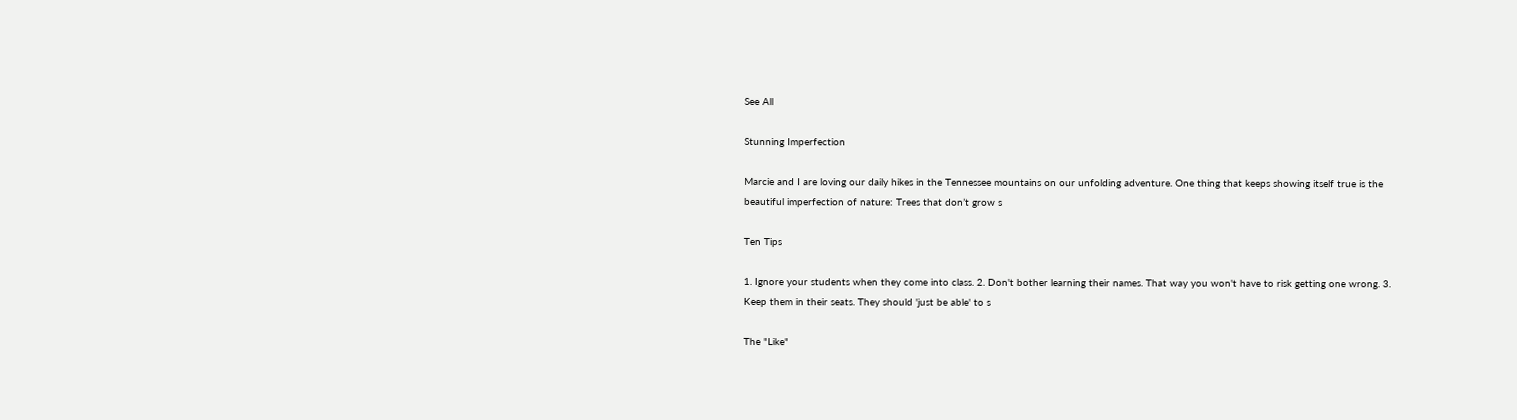See All

Stunning Imperfection

Marcie and I are loving our daily hikes in the Tennessee mountains on our unfolding adventure. One thing that keeps showing itself true is the beautiful imperfection of nature: Trees that don’t grow s

Ten Tips

1. Ignore your students when they come into class. 2. Don't bother learning their names. That way you won't have to risk getting one wrong. 3. Keep them in their seats. They should 'just be able' to s

The "Like"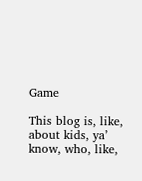Game

This blog is, like, about kids, ya’ know, who, like,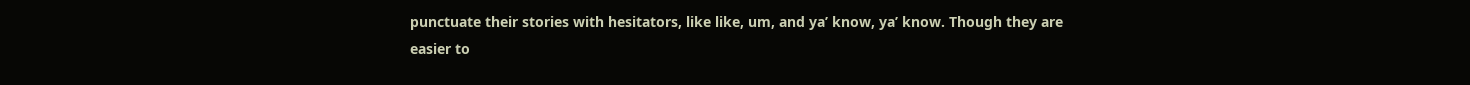punctuate their stories with hesitators, like like, um, and ya’ know, ya’ know. Though they are easier to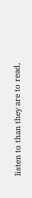listen to than they are to read,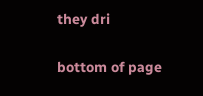they dri


bottom of page